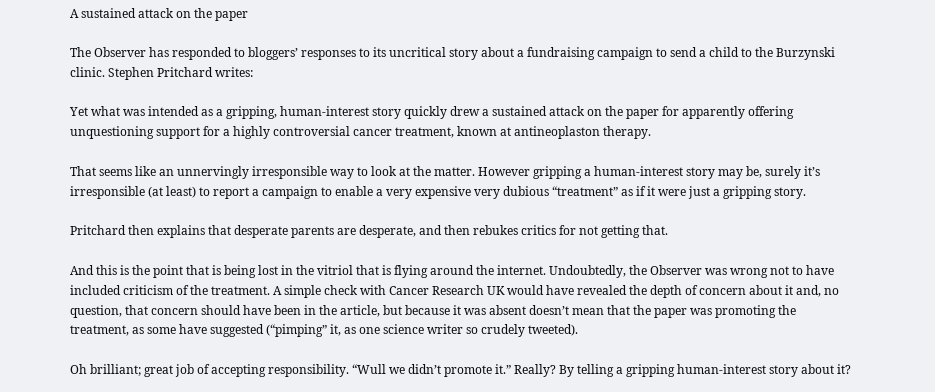A sustained attack on the paper

The Observer has responded to bloggers’ responses to its uncritical story about a fundraising campaign to send a child to the Burzynski clinic. Stephen Pritchard writes:

Yet what was intended as a gripping, human-interest story quickly drew a sustained attack on the paper for apparently offering unquestioning support for a highly controversial cancer treatment, known at antineoplaston therapy.

That seems like an unnervingly irresponsible way to look at the matter. However gripping a human-interest story may be, surely it’s irresponsible (at least) to report a campaign to enable a very expensive very dubious “treatment” as if it were just a gripping story.

Pritchard then explains that desperate parents are desperate, and then rebukes critics for not getting that.

And this is the point that is being lost in the vitriol that is flying around the internet. Undoubtedly, the Observer was wrong not to have included criticism of the treatment. A simple check with Cancer Research UK would have revealed the depth of concern about it and, no question, that concern should have been in the article, but because it was absent doesn’t mean that the paper was promoting the treatment, as some have suggested (“pimping” it, as one science writer so crudely tweeted).

Oh brilliant; great job of accepting responsibility. “Wull we didn’t promote it.” Really? By telling a gripping human-interest story about it?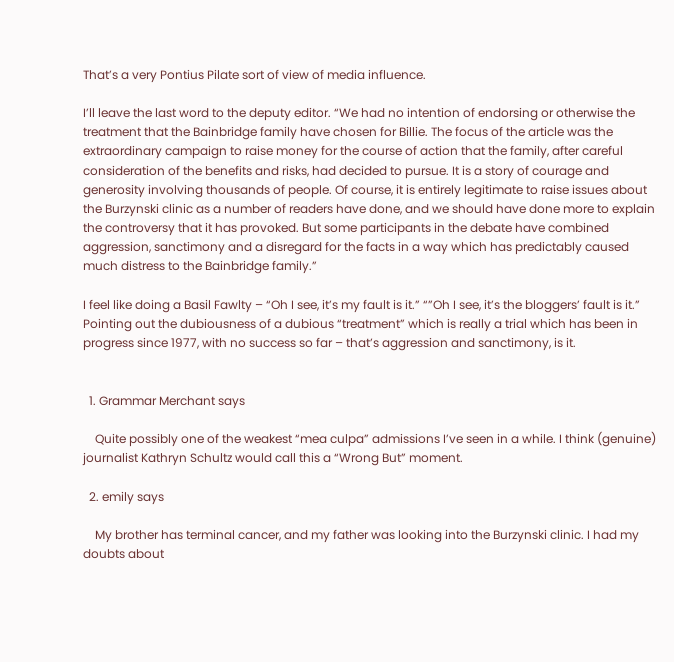That’s a very Pontius Pilate sort of view of media influence.

I’ll leave the last word to the deputy editor. “We had no intention of endorsing or otherwise the treatment that the Bainbridge family have chosen for Billie. The focus of the article was the extraordinary campaign to raise money for the course of action that the family, after careful consideration of the benefits and risks, had decided to pursue. It is a story of courage and generosity involving thousands of people. Of course, it is entirely legitimate to raise issues about the Burzynski clinic as a number of readers have done, and we should have done more to explain the controversy that it has provoked. But some participants in the debate have combined aggression, sanctimony and a disregard for the facts in a way which has predictably caused much distress to the Bainbridge family.”

I feel like doing a Basil Fawlty – “Oh I see, it’s my fault is it.” “”Oh I see, it’s the bloggers’ fault is it.” Pointing out the dubiousness of a dubious “treatment” which is really a trial which has been in progress since 1977, with no success so far – that’s aggression and sanctimony, is it.


  1. Grammar Merchant says

    Quite possibly one of the weakest “mea culpa” admissions I’ve seen in a while. I think (genuine) journalist Kathryn Schultz would call this a “Wrong But” moment.

  2. emily says

    My brother has terminal cancer, and my father was looking into the Burzynski clinic. I had my doubts about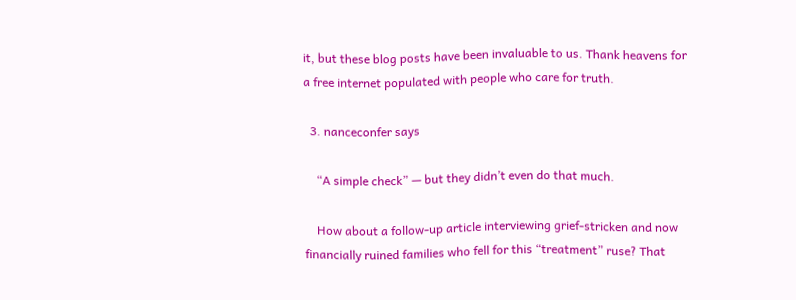it, but these blog posts have been invaluable to us. Thank heavens for a free internet populated with people who care for truth.

  3. nanceconfer says

    “A simple check” — but they didn’t even do that much.

    How about a follow-up article interviewing grief-stricken and now financially ruined families who fell for this “treatment” ruse? That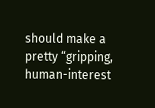should make a pretty “gripping, human-interest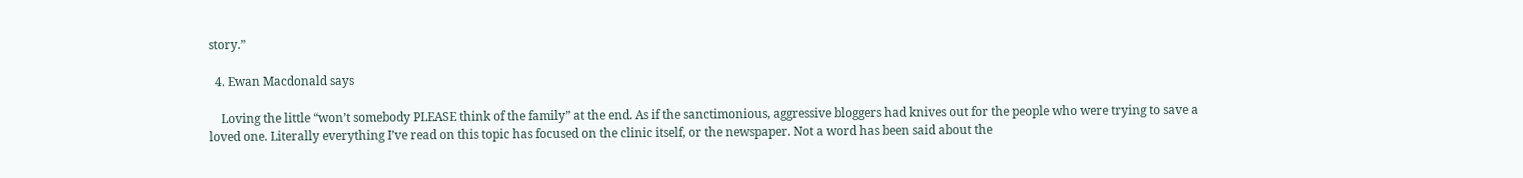story.”

  4. Ewan Macdonald says

    Loving the little “won’t somebody PLEASE think of the family” at the end. As if the sanctimonious, aggressive bloggers had knives out for the people who were trying to save a loved one. Literally everything I’ve read on this topic has focused on the clinic itself, or the newspaper. Not a word has been said about the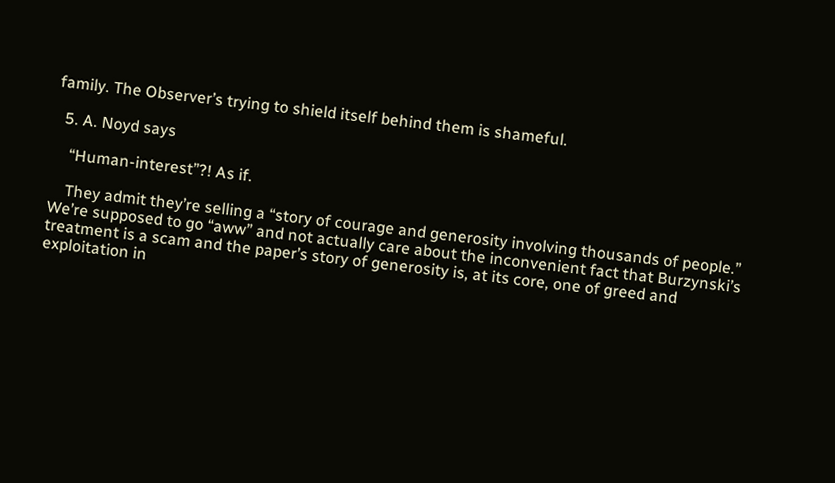family. The Observer’s trying to shield itself behind them is shameful.

  5. A. Noyd says

    “Human-interest”?! As if.

    They admit they’re selling a “story of courage and generosity involving thousands of people.” We’re supposed to go “aww” and not actually care about the inconvenient fact that Burzynski’s treatment is a scam and the paper’s story of generosity is, at its core, one of greed and exploitation in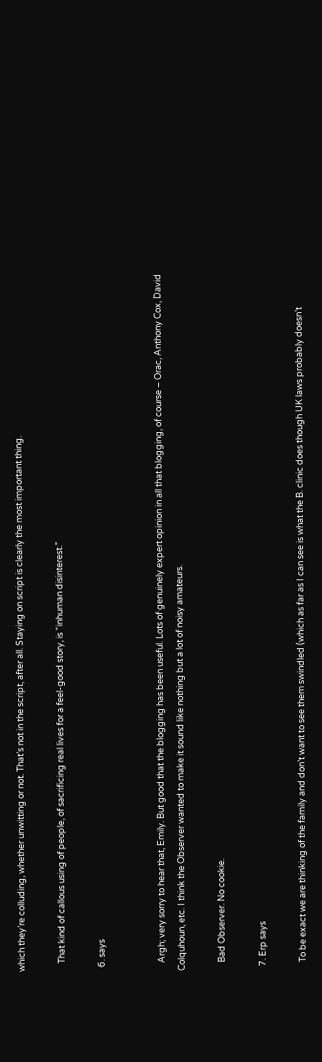which they’re colluding, whether unwitting or not. That’s not in the script, after all. Staying on script is clearly the most important thing.

    That kind of callous using of people, of sacrificing real lives for a feel-good story, is “inhuman disinterest.”

  6. says


    Argh; very sorry to hear that, Emily. But good that the blogging has been useful. Lots of genuinely expert opinion in all that blogging, of course – Orac, Anthony Cox, David Colquhoun, etc. I think the Observer wanted to make it sound like nothing but a lot of noisy amateurs.

    Bad Observer. No cookie.

  7. Erp says

    To be exact we are thinking of the family and don’t want to see them swindled (which as far as I can see is what the B. clinic does though UK laws probably doesn’t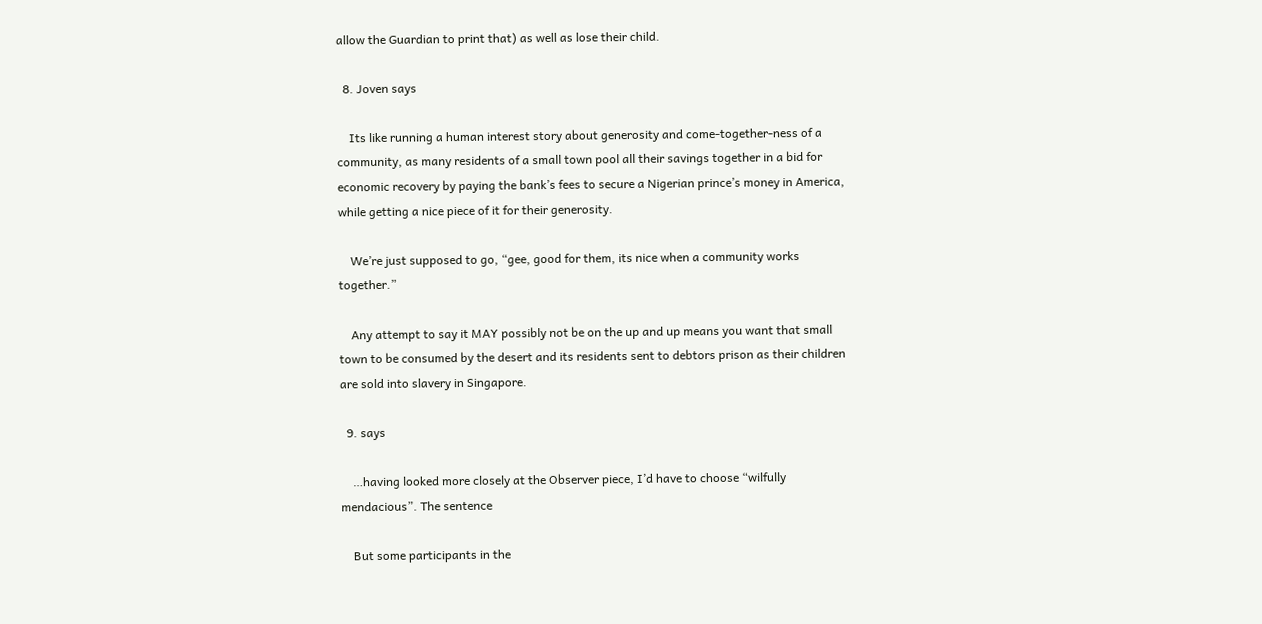allow the Guardian to print that) as well as lose their child.

  8. Joven says

    Its like running a human interest story about generosity and come-together-ness of a community, as many residents of a small town pool all their savings together in a bid for economic recovery by paying the bank’s fees to secure a Nigerian prince’s money in America, while getting a nice piece of it for their generosity.

    We’re just supposed to go, “gee, good for them, its nice when a community works together.”

    Any attempt to say it MAY possibly not be on the up and up means you want that small town to be consumed by the desert and its residents sent to debtors prison as their children are sold into slavery in Singapore.

  9. says

    …having looked more closely at the Observer piece, I’d have to choose “wilfully mendacious”. The sentence

    But some participants in the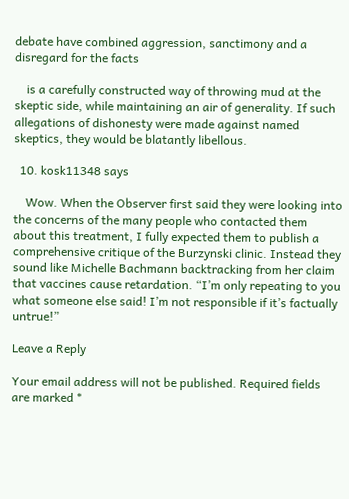debate have combined aggression, sanctimony and a disregard for the facts

    is a carefully constructed way of throwing mud at the skeptic side, while maintaining an air of generality. If such allegations of dishonesty were made against named skeptics, they would be blatantly libellous.

  10. kosk11348 says

    Wow. When the Observer first said they were looking into the concerns of the many people who contacted them about this treatment, I fully expected them to publish a comprehensive critique of the Burzynski clinic. Instead they sound like Michelle Bachmann backtracking from her claim that vaccines cause retardation. “I’m only repeating to you what someone else said! I’m not responsible if it’s factually untrue!”

Leave a Reply

Your email address will not be published. Required fields are marked *